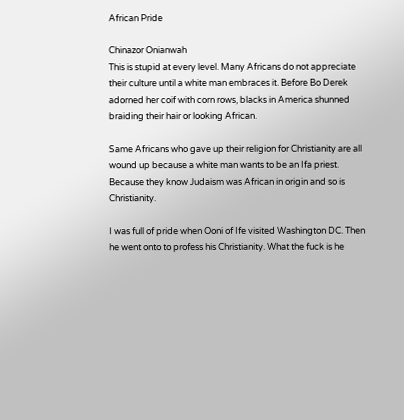African Pride

Chinazor Onianwah
This is stupid at every level. Many Africans do not appreciate their culture until a white man embraces it. Before Bo Derek adorned her coif with corn rows, blacks in America shunned braiding their hair or looking African.

Same Africans who gave up their religion for Christianity are all wound up because a white man wants to be an Ifa priest. Because they know Judaism was African in origin and so is Christianity.

I was full of pride when Ooni of Ife visited Washington DC. Then he went onto to profess his Christianity. What the fuck is he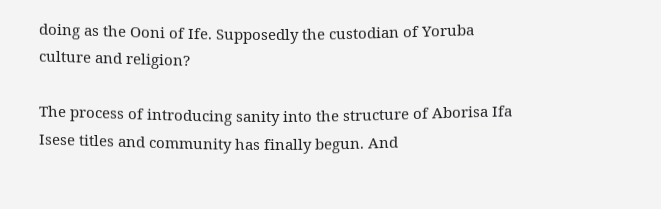doing as the Ooni of Ife. Supposedly the custodian of Yoruba culture and religion?

The process of introducing sanity into the structure of Aborisa Ifa Isese titles and community has finally begun. And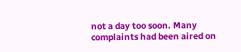not a day too soon. Many complaints had been aired on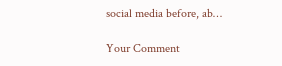social media before, ab…

Your Comment